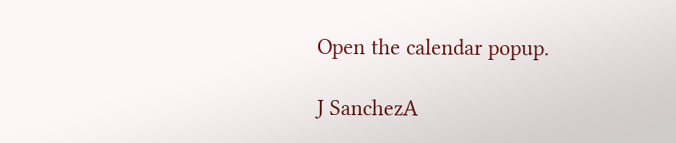Open the calendar popup.

J SanchezA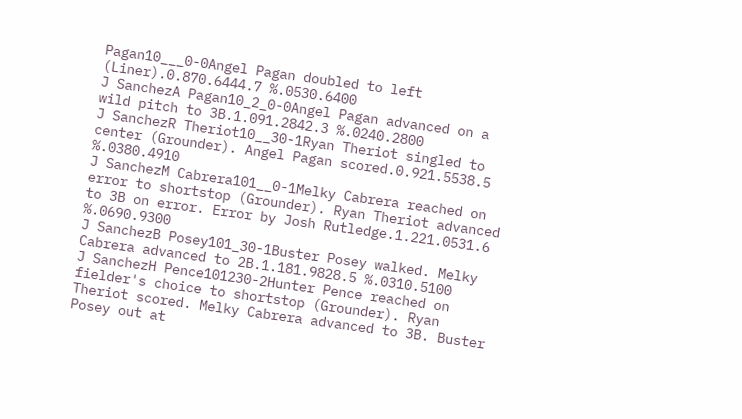Pagan10___0-0Angel Pagan doubled to left (Liner).0.870.6444.7 %.0530.6400
J SanchezA Pagan10_2_0-0Angel Pagan advanced on a wild pitch to 3B.1.091.2842.3 %.0240.2800
J SanchezR Theriot10__30-1Ryan Theriot singled to center (Grounder). Angel Pagan scored.0.921.5538.5 %.0380.4910
J SanchezM Cabrera101__0-1Melky Cabrera reached on error to shortstop (Grounder). Ryan Theriot advanced to 3B on error. Error by Josh Rutledge.1.221.0531.6 %.0690.9300
J SanchezB Posey101_30-1Buster Posey walked. Melky Cabrera advanced to 2B.1.181.9828.5 %.0310.5100
J SanchezH Pence101230-2Hunter Pence reached on fielder's choice to shortstop (Grounder). Ryan Theriot scored. Melky Cabrera advanced to 3B. Buster Posey out at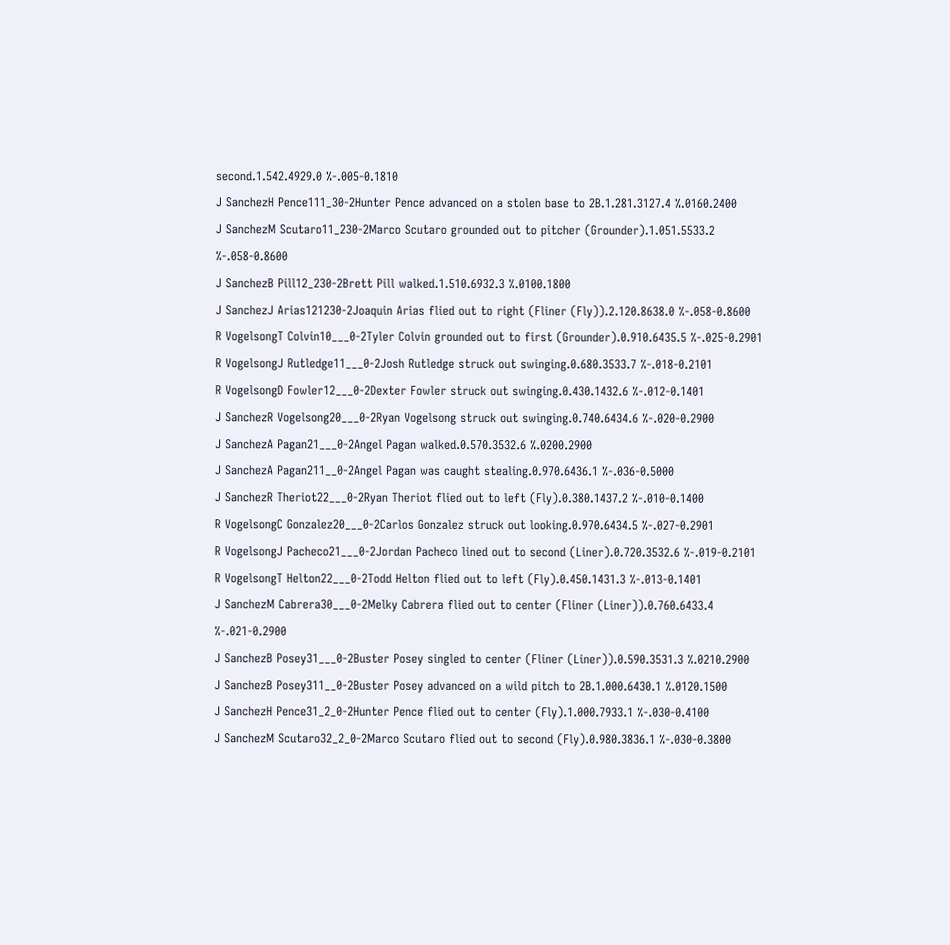second.1.542.4929.0 %-.005-0.1810
J SanchezH Pence111_30-2Hunter Pence advanced on a stolen base to 2B.1.281.3127.4 %.0160.2400
J SanchezM Scutaro11_230-2Marco Scutaro grounded out to pitcher (Grounder).1.051.5533.2 %-.058-0.8600
J SanchezB Pill12_230-2Brett Pill walked.1.510.6932.3 %.0100.1800
J SanchezJ Arias121230-2Joaquin Arias flied out to right (Fliner (Fly)).2.120.8638.0 %-.058-0.8600
R VogelsongT Colvin10___0-2Tyler Colvin grounded out to first (Grounder).0.910.6435.5 %-.025-0.2901
R VogelsongJ Rutledge11___0-2Josh Rutledge struck out swinging.0.680.3533.7 %-.018-0.2101
R VogelsongD Fowler12___0-2Dexter Fowler struck out swinging.0.430.1432.6 %-.012-0.1401
J SanchezR Vogelsong20___0-2Ryan Vogelsong struck out swinging.0.740.6434.6 %-.020-0.2900
J SanchezA Pagan21___0-2Angel Pagan walked.0.570.3532.6 %.0200.2900
J SanchezA Pagan211__0-2Angel Pagan was caught stealing.0.970.6436.1 %-.036-0.5000
J SanchezR Theriot22___0-2Ryan Theriot flied out to left (Fly).0.380.1437.2 %-.010-0.1400
R VogelsongC Gonzalez20___0-2Carlos Gonzalez struck out looking.0.970.6434.5 %-.027-0.2901
R VogelsongJ Pacheco21___0-2Jordan Pacheco lined out to second (Liner).0.720.3532.6 %-.019-0.2101
R VogelsongT Helton22___0-2Todd Helton flied out to left (Fly).0.450.1431.3 %-.013-0.1401
J SanchezM Cabrera30___0-2Melky Cabrera flied out to center (Fliner (Liner)).0.760.6433.4 %-.021-0.2900
J SanchezB Posey31___0-2Buster Posey singled to center (Fliner (Liner)).0.590.3531.3 %.0210.2900
J SanchezB Posey311__0-2Buster Posey advanced on a wild pitch to 2B.1.000.6430.1 %.0120.1500
J SanchezH Pence31_2_0-2Hunter Pence flied out to center (Fly).1.000.7933.1 %-.030-0.4100
J SanchezM Scutaro32_2_0-2Marco Scutaro flied out to second (Fly).0.980.3836.1 %-.030-0.3800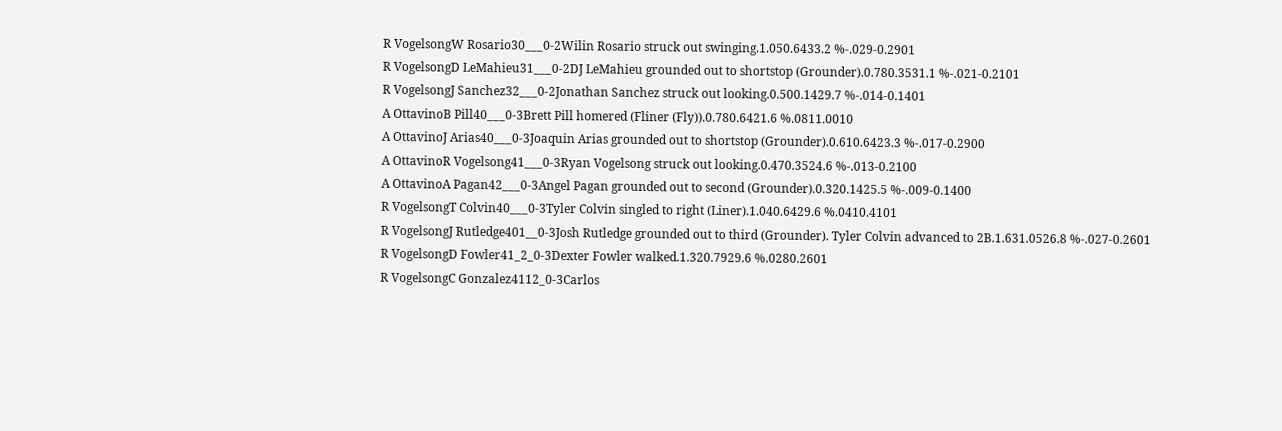R VogelsongW Rosario30___0-2Wilin Rosario struck out swinging.1.050.6433.2 %-.029-0.2901
R VogelsongD LeMahieu31___0-2DJ LeMahieu grounded out to shortstop (Grounder).0.780.3531.1 %-.021-0.2101
R VogelsongJ Sanchez32___0-2Jonathan Sanchez struck out looking.0.500.1429.7 %-.014-0.1401
A OttavinoB Pill40___0-3Brett Pill homered (Fliner (Fly)).0.780.6421.6 %.0811.0010
A OttavinoJ Arias40___0-3Joaquin Arias grounded out to shortstop (Grounder).0.610.6423.3 %-.017-0.2900
A OttavinoR Vogelsong41___0-3Ryan Vogelsong struck out looking.0.470.3524.6 %-.013-0.2100
A OttavinoA Pagan42___0-3Angel Pagan grounded out to second (Grounder).0.320.1425.5 %-.009-0.1400
R VogelsongT Colvin40___0-3Tyler Colvin singled to right (Liner).1.040.6429.6 %.0410.4101
R VogelsongJ Rutledge401__0-3Josh Rutledge grounded out to third (Grounder). Tyler Colvin advanced to 2B.1.631.0526.8 %-.027-0.2601
R VogelsongD Fowler41_2_0-3Dexter Fowler walked.1.320.7929.6 %.0280.2601
R VogelsongC Gonzalez4112_0-3Carlos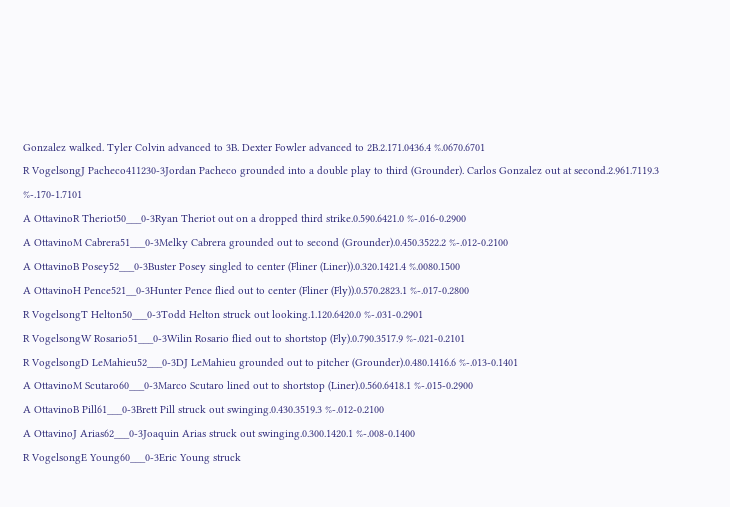Gonzalez walked. Tyler Colvin advanced to 3B. Dexter Fowler advanced to 2B.2.171.0436.4 %.0670.6701
R VogelsongJ Pacheco411230-3Jordan Pacheco grounded into a double play to third (Grounder). Carlos Gonzalez out at second.2.961.7119.3 %-.170-1.7101
A OttavinoR Theriot50___0-3Ryan Theriot out on a dropped third strike.0.590.6421.0 %-.016-0.2900
A OttavinoM Cabrera51___0-3Melky Cabrera grounded out to second (Grounder).0.450.3522.2 %-.012-0.2100
A OttavinoB Posey52___0-3Buster Posey singled to center (Fliner (Liner)).0.320.1421.4 %.0080.1500
A OttavinoH Pence521__0-3Hunter Pence flied out to center (Fliner (Fly)).0.570.2823.1 %-.017-0.2800
R VogelsongT Helton50___0-3Todd Helton struck out looking.1.120.6420.0 %-.031-0.2901
R VogelsongW Rosario51___0-3Wilin Rosario flied out to shortstop (Fly).0.790.3517.9 %-.021-0.2101
R VogelsongD LeMahieu52___0-3DJ LeMahieu grounded out to pitcher (Grounder).0.480.1416.6 %-.013-0.1401
A OttavinoM Scutaro60___0-3Marco Scutaro lined out to shortstop (Liner).0.560.6418.1 %-.015-0.2900
A OttavinoB Pill61___0-3Brett Pill struck out swinging.0.430.3519.3 %-.012-0.2100
A OttavinoJ Arias62___0-3Joaquin Arias struck out swinging.0.300.1420.1 %-.008-0.1400
R VogelsongE Young60___0-3Eric Young struck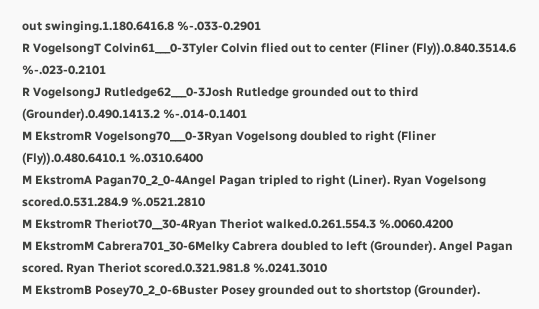out swinging.1.180.6416.8 %-.033-0.2901
R VogelsongT Colvin61___0-3Tyler Colvin flied out to center (Fliner (Fly)).0.840.3514.6 %-.023-0.2101
R VogelsongJ Rutledge62___0-3Josh Rutledge grounded out to third (Grounder).0.490.1413.2 %-.014-0.1401
M EkstromR Vogelsong70___0-3Ryan Vogelsong doubled to right (Fliner (Fly)).0.480.6410.1 %.0310.6400
M EkstromA Pagan70_2_0-4Angel Pagan tripled to right (Liner). Ryan Vogelsong scored.0.531.284.9 %.0521.2810
M EkstromR Theriot70__30-4Ryan Theriot walked.0.261.554.3 %.0060.4200
M EkstromM Cabrera701_30-6Melky Cabrera doubled to left (Grounder). Angel Pagan scored. Ryan Theriot scored.0.321.981.8 %.0241.3010
M EkstromB Posey70_2_0-6Buster Posey grounded out to shortstop (Grounder).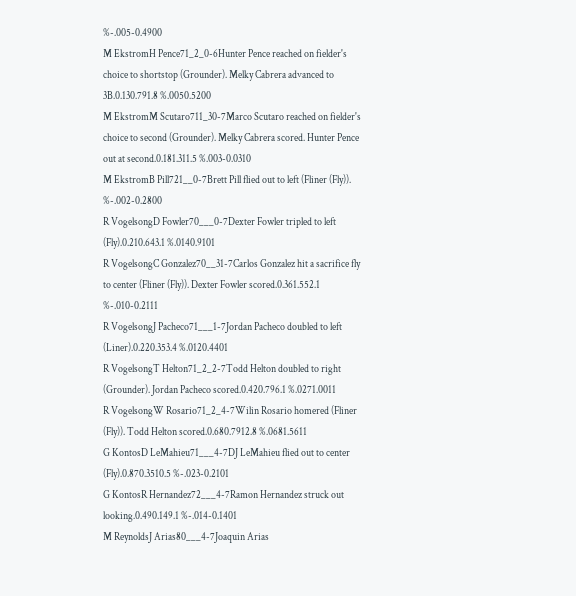%-.005-0.4900
M EkstromH Pence71_2_0-6Hunter Pence reached on fielder's choice to shortstop (Grounder). Melky Cabrera advanced to 3B.0.130.791.8 %.0050.5200
M EkstromM Scutaro711_30-7Marco Scutaro reached on fielder's choice to second (Grounder). Melky Cabrera scored. Hunter Pence out at second.0.181.311.5 %.003-0.0310
M EkstromB Pill721__0-7Brett Pill flied out to left (Fliner (Fly)). %-.002-0.2800
R VogelsongD Fowler70___0-7Dexter Fowler tripled to left (Fly).0.210.643.1 %.0140.9101
R VogelsongC Gonzalez70__31-7Carlos Gonzalez hit a sacrifice fly to center (Fliner (Fly)). Dexter Fowler scored.0.361.552.1 %-.010-0.2111
R VogelsongJ Pacheco71___1-7Jordan Pacheco doubled to left (Liner).0.220.353.4 %.0120.4401
R VogelsongT Helton71_2_2-7Todd Helton doubled to right (Grounder). Jordan Pacheco scored.0.420.796.1 %.0271.0011
R VogelsongW Rosario71_2_4-7Wilin Rosario homered (Fliner (Fly)). Todd Helton scored.0.680.7912.8 %.0681.5611
G KontosD LeMahieu71___4-7DJ LeMahieu flied out to center (Fly).0.870.3510.5 %-.023-0.2101
G KontosR Hernandez72___4-7Ramon Hernandez struck out looking.0.490.149.1 %-.014-0.1401
M ReynoldsJ Arias80___4-7Joaquin Arias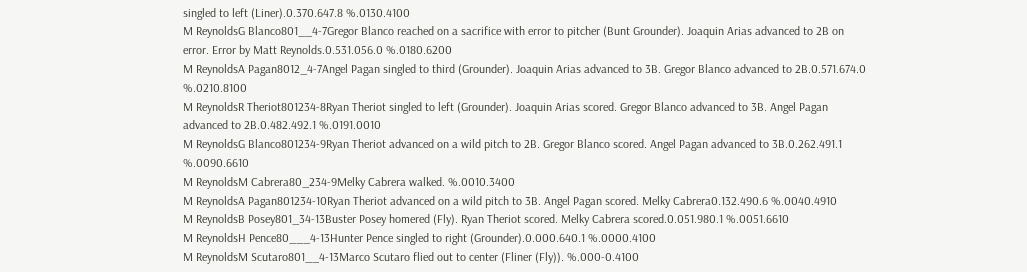singled to left (Liner).0.370.647.8 %.0130.4100
M ReynoldsG Blanco801__4-7Gregor Blanco reached on a sacrifice with error to pitcher (Bunt Grounder). Joaquin Arias advanced to 2B on error. Error by Matt Reynolds.0.531.056.0 %.0180.6200
M ReynoldsA Pagan8012_4-7Angel Pagan singled to third (Grounder). Joaquin Arias advanced to 3B. Gregor Blanco advanced to 2B.0.571.674.0 %.0210.8100
M ReynoldsR Theriot801234-8Ryan Theriot singled to left (Grounder). Joaquin Arias scored. Gregor Blanco advanced to 3B. Angel Pagan advanced to 2B.0.482.492.1 %.0191.0010
M ReynoldsG Blanco801234-9Ryan Theriot advanced on a wild pitch to 2B. Gregor Blanco scored. Angel Pagan advanced to 3B.0.262.491.1 %.0090.6610
M ReynoldsM Cabrera80_234-9Melky Cabrera walked. %.0010.3400
M ReynoldsA Pagan801234-10Ryan Theriot advanced on a wild pitch to 3B. Angel Pagan scored. Melky Cabrera0.132.490.6 %.0040.4910
M ReynoldsB Posey801_34-13Buster Posey homered (Fly). Ryan Theriot scored. Melky Cabrera scored.0.051.980.1 %.0051.6610
M ReynoldsH Pence80___4-13Hunter Pence singled to right (Grounder).0.000.640.1 %.0000.4100
M ReynoldsM Scutaro801__4-13Marco Scutaro flied out to center (Fliner (Fly)). %.000-0.4100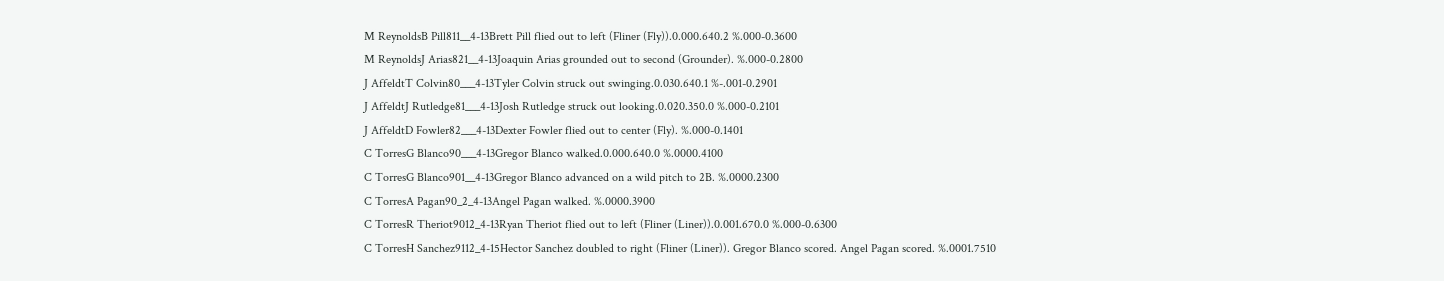M ReynoldsB Pill811__4-13Brett Pill flied out to left (Fliner (Fly)).0.000.640.2 %.000-0.3600
M ReynoldsJ Arias821__4-13Joaquin Arias grounded out to second (Grounder). %.000-0.2800
J AffeldtT Colvin80___4-13Tyler Colvin struck out swinging.0.030.640.1 %-.001-0.2901
J AffeldtJ Rutledge81___4-13Josh Rutledge struck out looking.0.020.350.0 %.000-0.2101
J AffeldtD Fowler82___4-13Dexter Fowler flied out to center (Fly). %.000-0.1401
C TorresG Blanco90___4-13Gregor Blanco walked.0.000.640.0 %.0000.4100
C TorresG Blanco901__4-13Gregor Blanco advanced on a wild pitch to 2B. %.0000.2300
C TorresA Pagan90_2_4-13Angel Pagan walked. %.0000.3900
C TorresR Theriot9012_4-13Ryan Theriot flied out to left (Fliner (Liner)).0.001.670.0 %.000-0.6300
C TorresH Sanchez9112_4-15Hector Sanchez doubled to right (Fliner (Liner)). Gregor Blanco scored. Angel Pagan scored. %.0001.7510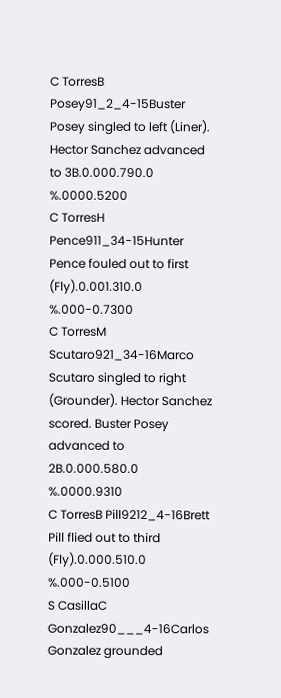C TorresB Posey91_2_4-15Buster Posey singled to left (Liner). Hector Sanchez advanced to 3B.0.000.790.0 %.0000.5200
C TorresH Pence911_34-15Hunter Pence fouled out to first (Fly).0.001.310.0 %.000-0.7300
C TorresM Scutaro921_34-16Marco Scutaro singled to right (Grounder). Hector Sanchez scored. Buster Posey advanced to 2B.0.000.580.0 %.0000.9310
C TorresB Pill9212_4-16Brett Pill flied out to third (Fly).0.000.510.0 %.000-0.5100
S CasillaC Gonzalez90___4-16Carlos Gonzalez grounded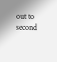out to second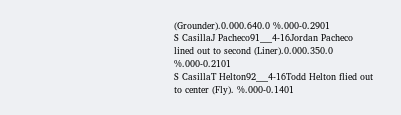(Grounder).0.000.640.0 %.000-0.2901
S CasillaJ Pacheco91___4-16Jordan Pacheco lined out to second (Liner).0.000.350.0 %.000-0.2101
S CasillaT Helton92___4-16Todd Helton flied out to center (Fly). %.000-0.1401